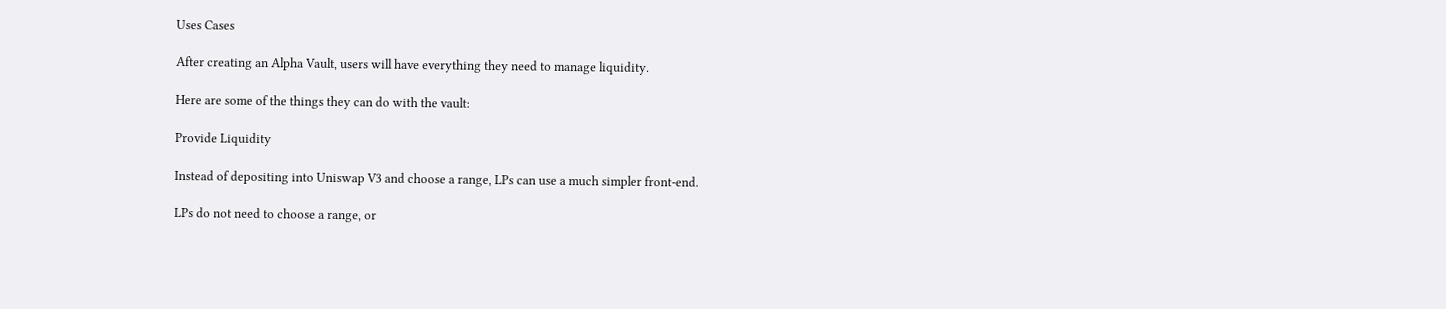Uses Cases

After creating an Alpha Vault, users will have everything they need to manage liquidity.

Here are some of the things they can do with the vault:

Provide Liquidity

Instead of depositing into Uniswap V3 and choose a range, LPs can use a much simpler front-end.

LPs do not need to choose a range, or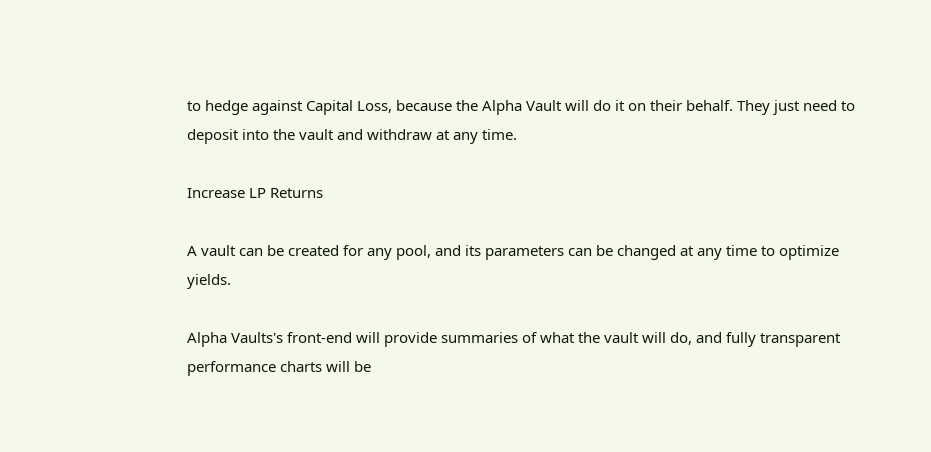to hedge against Capital Loss, because the Alpha Vault will do it on their behalf. They just need to deposit into the vault and withdraw at any time.

Increase LP Returns

A vault can be created for any pool, and its parameters can be changed at any time to optimize yields.

Alpha Vaults's front-end will provide summaries of what the vault will do, and fully transparent performance charts will be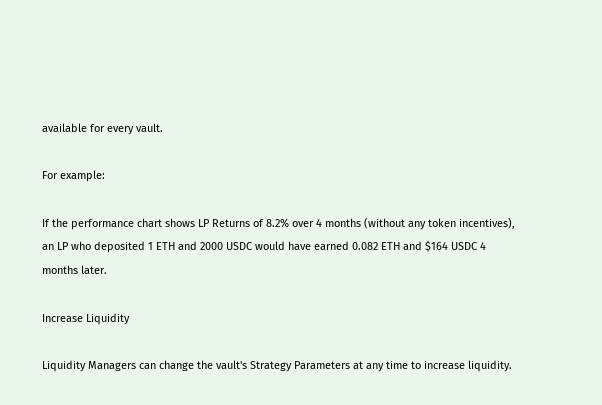available for every vault.

For example:

If the performance chart shows LP Returns of 8.2% over 4 months (without any token incentives), an LP who deposited 1 ETH and 2000 USDC would have earned 0.082 ETH and $164 USDC 4 months later.

Increase Liquidity

Liquidity Managers can change the vault's Strategy Parameters at any time to increase liquidity.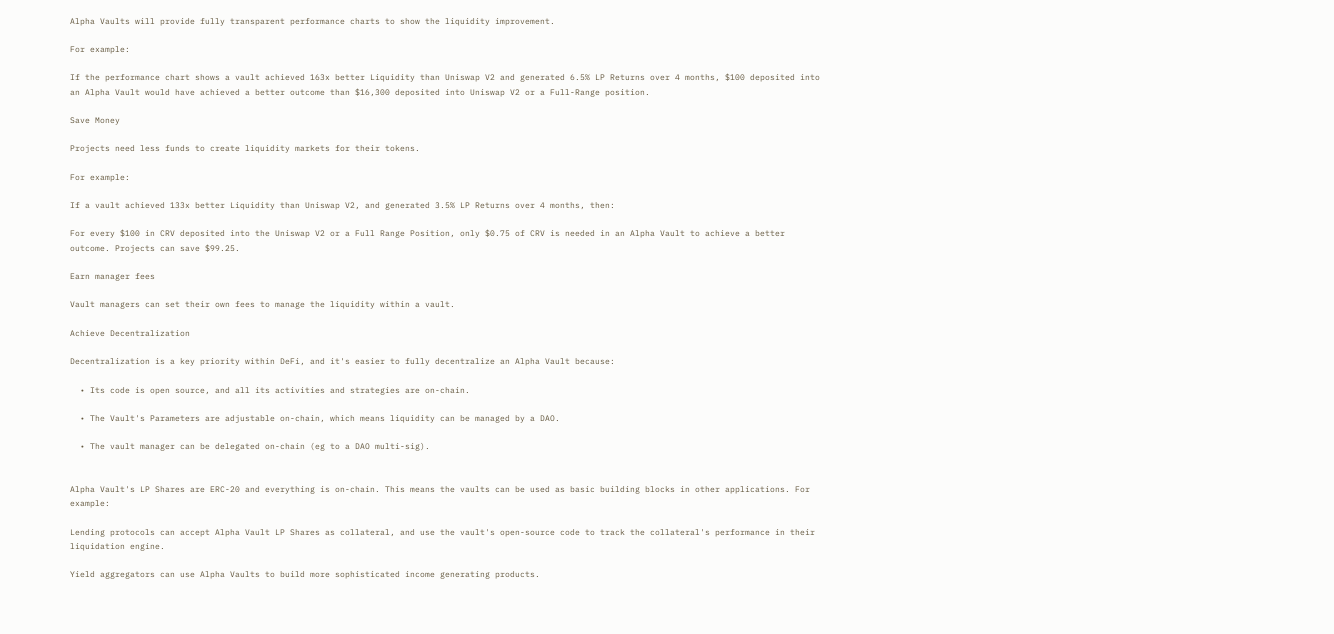Alpha Vaults will provide fully transparent performance charts to show the liquidity improvement.

For example:

If the performance chart shows a vault achieved 163x better Liquidity than Uniswap V2 and generated 6.5% LP Returns over 4 months, $100 deposited into an Alpha Vault would have achieved a better outcome than $16,300 deposited into Uniswap V2 or a Full-Range position.

Save Money

Projects need less funds to create liquidity markets for their tokens.

For example:

If a vault achieved 133x better Liquidity than Uniswap V2, and generated 3.5% LP Returns over 4 months, then:

For every $100 in CRV deposited into the Uniswap V2 or a Full Range Position, only $0.75 of CRV is needed in an Alpha Vault to achieve a better outcome. Projects can save $99.25.

Earn manager fees

Vault managers can set their own fees to manage the liquidity within a vault.

Achieve Decentralization

Decentralization is a key priority within DeFi, and it's easier to fully decentralize an Alpha Vault because:

  • Its code is open source, and all its activities and strategies are on-chain.

  • The Vault's Parameters are adjustable on-chain, which means liquidity can be managed by a DAO.

  • The vault manager can be delegated on-chain (eg to a DAO multi-sig).


Alpha Vault's LP Shares are ERC-20 and everything is on-chain. This means the vaults can be used as basic building blocks in other applications. For example:

Lending protocols can accept Alpha Vault LP Shares as collateral, and use the vault's open-source code to track the collateral's performance in their liquidation engine.

Yield aggregators can use Alpha Vaults to build more sophisticated income generating products.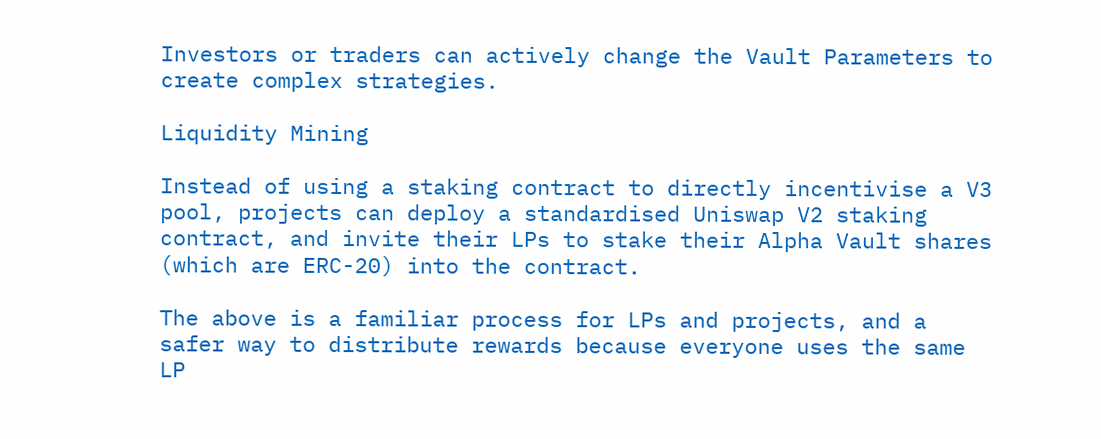Investors or traders can actively change the Vault Parameters to create complex strategies.

Liquidity Mining

Instead of using a staking contract to directly incentivise a V3 pool, projects can deploy a standardised Uniswap V2 staking contract, and invite their LPs to stake their Alpha Vault shares (which are ERC-20) into the contract.

The above is a familiar process for LPs and projects, and a safer way to distribute rewards because everyone uses the same LP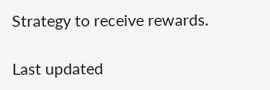Strategy to receive rewards.

Last updated